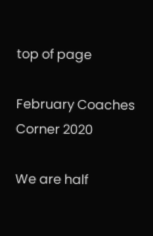top of page

February Coaches Corner 2020

We are half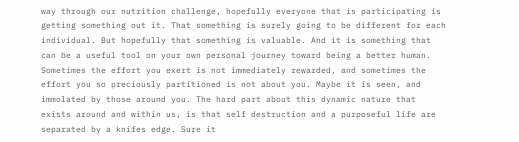way through our nutrition challenge, hopefully everyone that is participating is getting something out it. That something is surely going to be different for each individual. But hopefully that something is valuable. And it is something that can be a useful tool on your own personal journey toward being a better human. Sometimes the effort you exert is not immediately rewarded, and sometimes the effort you so preciously partitioned is not about you. Maybe it is seen, and immolated by those around you. The hard part about this dynamic nature that exists around and within us, is that self destruction and a purposeful life are separated by a knifes edge. Sure it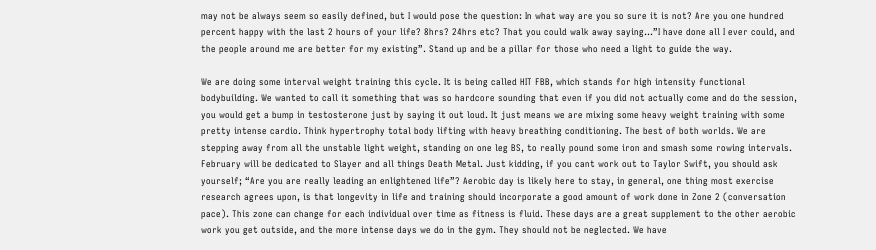may not be always seem so easily defined, but I would pose the question: In what way are you so sure it is not? Are you one hundred percent happy with the last 2 hours of your life? 8hrs? 24hrs etc? That you could walk away saying…”I have done all I ever could, and the people around me are better for my existing”. Stand up and be a pillar for those who need a light to guide the way.

We are doing some interval weight training this cycle. It is being called HIT FBB, which stands for high intensity functional bodybuilding. We wanted to call it something that was so hardcore sounding that even if you did not actually come and do the session, you would get a bump in testosterone just by saying it out loud. It just means we are mixing some heavy weight training with some pretty intense cardio. Think hypertrophy total body lifting with heavy breathing conditioning. The best of both worlds. We are stepping away from all the unstable light weight, standing on one leg BS, to really pound some iron and smash some rowing intervals. February will be dedicated to Slayer and all things Death Metal. Just kidding, if you cant work out to Taylor Swift, you should ask yourself; “Are you are really leading an enlightened life”? Aerobic day is likely here to stay, in general, one thing most exercise research agrees upon, is that longevity in life and training should incorporate a good amount of work done in Zone 2 (conversation pace). This zone can change for each individual over time as fitness is fluid. These days are a great supplement to the other aerobic work you get outside, and the more intense days we do in the gym. They should not be neglected. We have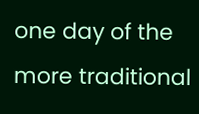one day of the more traditional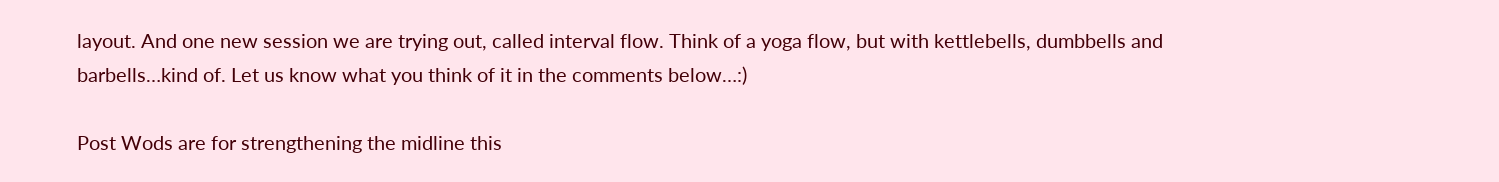layout. And one new session we are trying out, called interval flow. Think of a yoga flow, but with kettlebells, dumbbells and barbells…kind of. Let us know what you think of it in the comments below…:)

Post Wods are for strengthening the midline this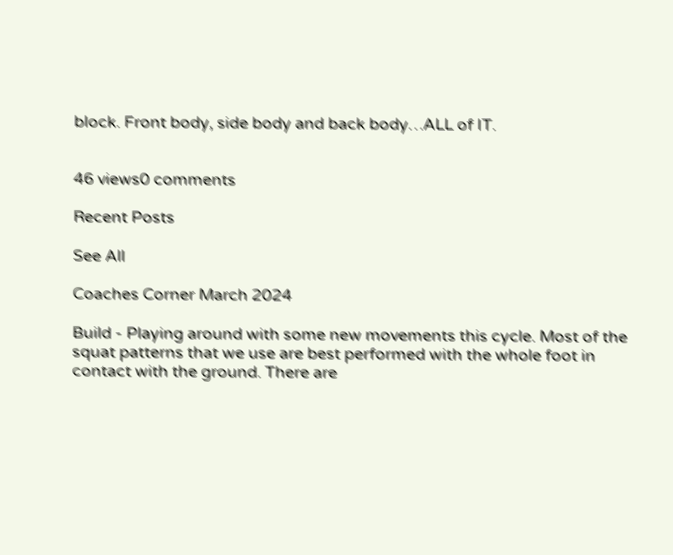block. Front body, side body and back body…ALL of IT.


46 views0 comments

Recent Posts

See All

Coaches Corner March 2024

Build - Playing around with some new movements this cycle. Most of the squat patterns that we use are best performed with the whole foot in contact with the ground. There are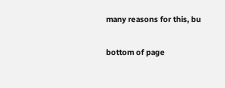many reasons for this, bu

bottom of page